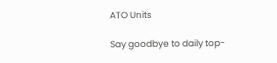ATO Units

Say goodbye to daily top-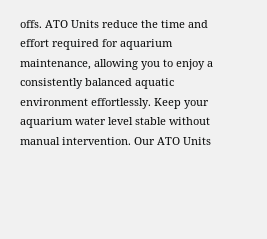offs. ATO Units reduce the time and effort required for aquarium maintenance, allowing you to enjoy a consistently balanced aquatic environment effortlessly. Keep your aquarium water level stable without manual intervention. Our ATO Units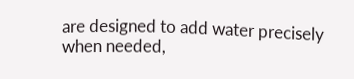are designed to add water precisely when needed,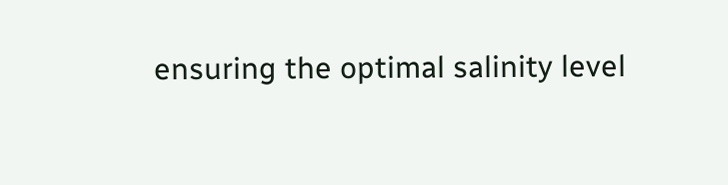ensuring the optimal salinity level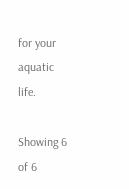for your aquatic life.

Showing 6 of 6